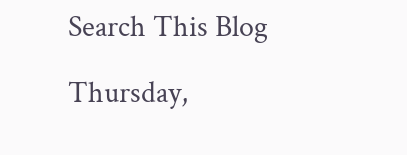Search This Blog

Thursday,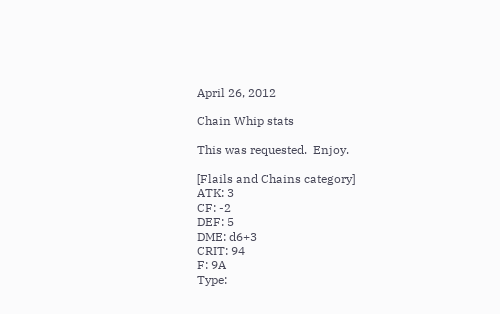April 26, 2012

Chain Whip stats

This was requested.  Enjoy.

[Flails and Chains category]
ATK: 3
CF: -2
DEF: 5
DME: d6+3
CRIT: 94
F: 9A
Type: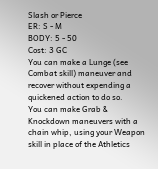Slash or Pierce
ER: S - M
BODY: 5 - 50
Cost: 3 GC
You can make a Lunge (see Combat skill) maneuver and recover without expending a quickened action to do so.
You can make Grab & Knockdown maneuvers with a chain whip, using your Weapon skill in place of the Athletics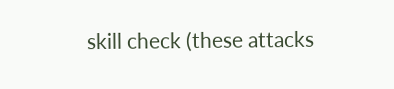skill check (these attacks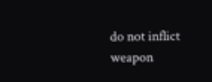do not inflict weapon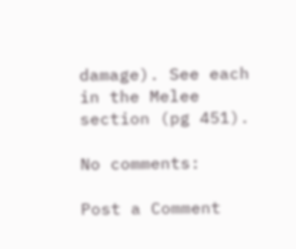damage). See each in the Melee section (pg 451).

No comments:

Post a Comment